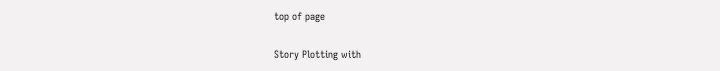top of page

Story Plotting with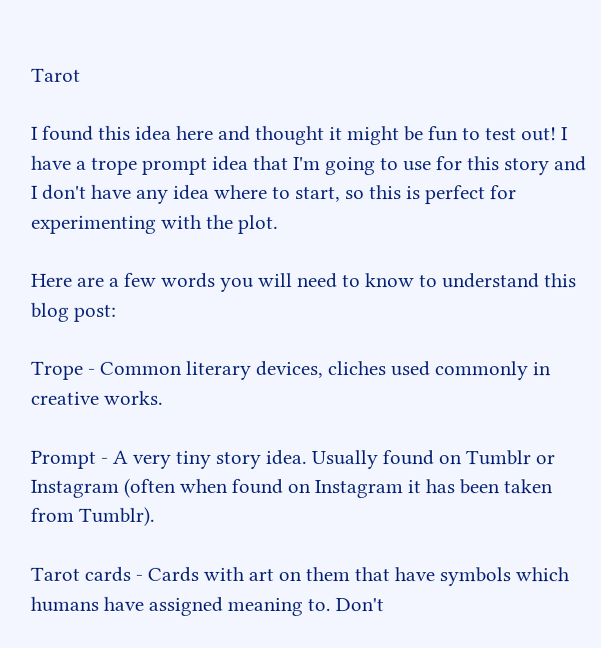Tarot

I found this idea here and thought it might be fun to test out! I have a trope prompt idea that I'm going to use for this story and I don't have any idea where to start, so this is perfect for experimenting with the plot.

Here are a few words you will need to know to understand this blog post:

Trope - Common literary devices, cliches used commonly in creative works.

Prompt - A very tiny story idea. Usually found on Tumblr or Instagram (often when found on Instagram it has been taken from Tumblr).

Tarot cards - Cards with art on them that have symbols which humans have assigned meaning to. Don't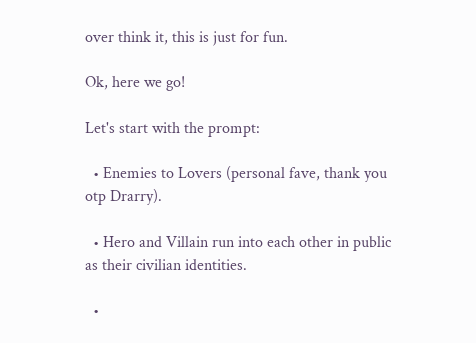over think it, this is just for fun.

Ok, here we go!

Let's start with the prompt:

  • Enemies to Lovers (personal fave, thank you otp Drarry).

  • Hero and Villain run into each other in public as their civilian identities.

  •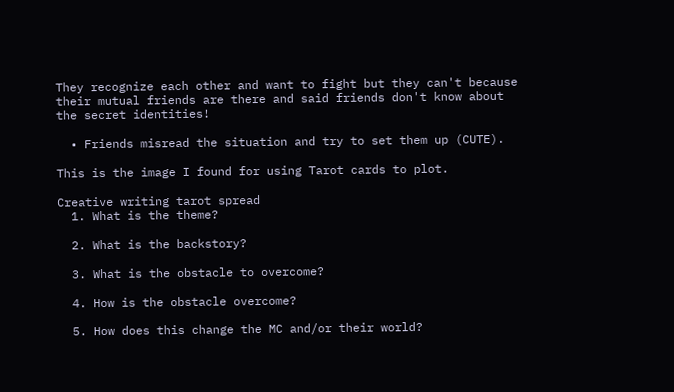They recognize each other and want to fight but they can't because their mutual friends are there and said friends don't know about the secret identities!

  • Friends misread the situation and try to set them up (CUTE).

This is the image I found for using Tarot cards to plot.

Creative writing tarot spread
  1. What is the theme?

  2. What is the backstory?

  3. What is the obstacle to overcome?

  4. How is the obstacle overcome?

  5. How does this change the MC and/or their world?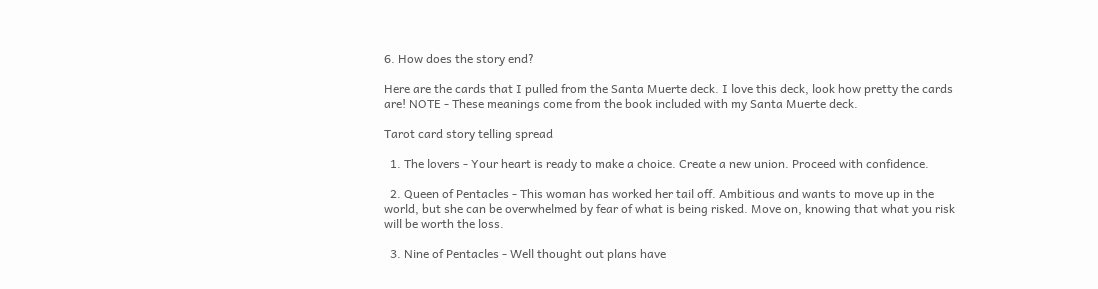6. How does the story end?

Here are the cards that I pulled from the Santa Muerte deck. I love this deck, look how pretty the cards are! NOTE - These meanings come from the book included with my Santa Muerte deck.

Tarot card story telling spread

  1. The lovers - Your heart is ready to make a choice. Create a new union. Proceed with confidence.

  2. Queen of Pentacles - This woman has worked her tail off. Ambitious and wants to move up in the world, but she can be overwhelmed by fear of what is being risked. Move on, knowing that what you risk will be worth the loss.

  3. Nine of Pentacles - Well thought out plans have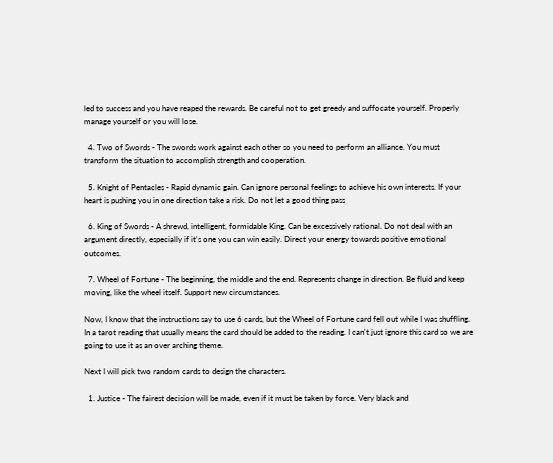led to success and you have reaped the rewards. Be careful not to get greedy and suffocate yourself. Properly manage yourself or you will lose.

  4. Two of Swords - The swords work against each other so you need to perform an alliance. You must transform the situation to accomplish strength and cooperation.

  5. Knight of Pentacles - Rapid dynamic gain. Can ignore personal feelings to achieve his own interests. If your heart is pushing you in one direction take a risk. Do not let a good thing pass

  6. King of Swords - A shrewd, intelligent, formidable King. Can be excessively rational. Do not deal with an argument directly, especially if it's one you can win easily. Direct your energy towards positive emotional outcomes.

  7. Wheel of Fortune - The beginning, the middle and the end. Represents change in direction. Be fluid and keep moving, like the wheel itself. Support new circumstances.

Now, I know that the instructions say to use 6 cards, but the Wheel of Fortune card fell out while I was shuffling. In a tarot reading that usually means the card should be added to the reading. I can't just ignore this card so we are going to use it as an over arching theme.

Next I will pick two random cards to design the characters.

  1. Justice - The fairest decision will be made, even if it must be taken by force. Very black and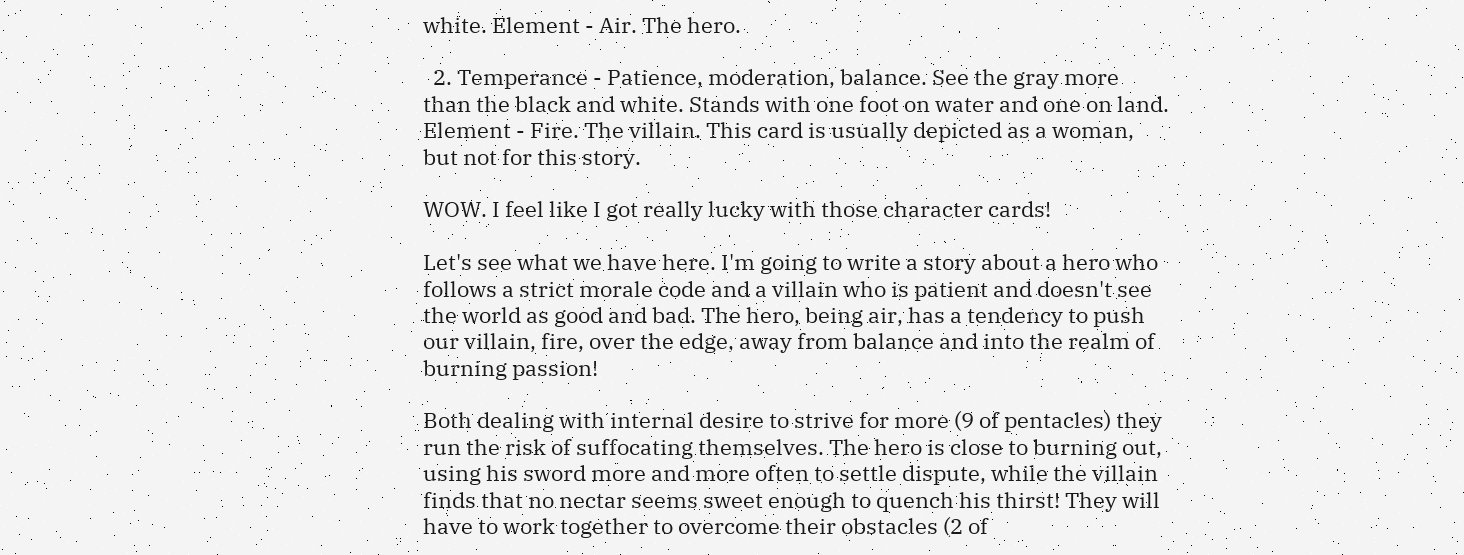white. Element - Air. The hero.

  2. Temperance - Patience, moderation, balance. See the gray more than the black and white. Stands with one foot on water and one on land. Element - Fire. The villain. This card is usually depicted as a woman, but not for this story.

WOW. I feel like I got really lucky with those character cards!

Let's see what we have here. I'm going to write a story about a hero who follows a strict morale code and a villain who is patient and doesn't see the world as good and bad. The hero, being air, has a tendency to push our villain, fire, over the edge, away from balance and into the realm of burning passion!

Both dealing with internal desire to strive for more (9 of pentacles) they run the risk of suffocating themselves. The hero is close to burning out, using his sword more and more often to settle dispute, while the villain finds that no nectar seems sweet enough to quench his thirst! They will have to work together to overcome their obstacles (2 of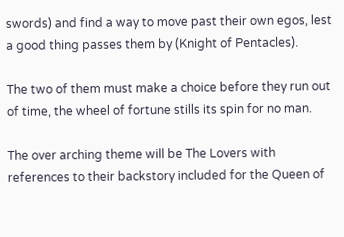swords) and find a way to move past their own egos, lest a good thing passes them by (Knight of Pentacles).

The two of them must make a choice before they run out of time, the wheel of fortune stills its spin for no man.

The over arching theme will be The Lovers with references to their backstory included for the Queen of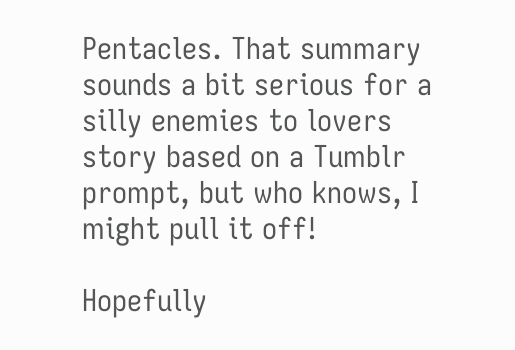Pentacles. That summary sounds a bit serious for a silly enemies to lovers story based on a Tumblr prompt, but who knows, I might pull it off!

Hopefully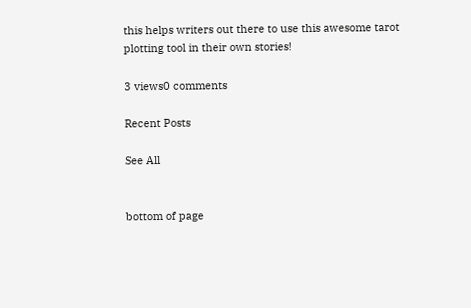this helps writers out there to use this awesome tarot plotting tool in their own stories!

3 views0 comments

Recent Posts

See All


bottom of page